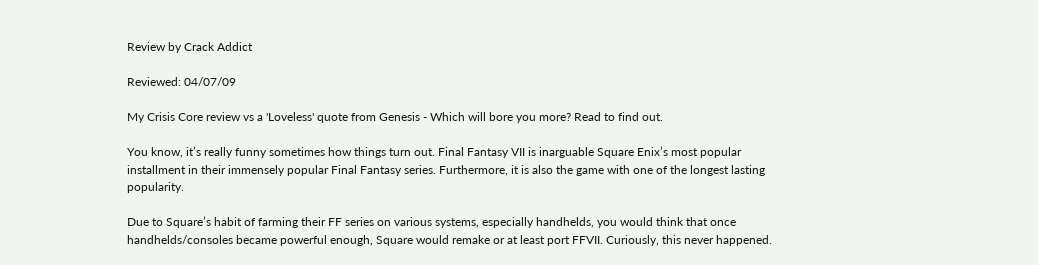Review by Crack Addict

Reviewed: 04/07/09

My Crisis Core review vs a 'Loveless' quote from Genesis - Which will bore you more? Read to find out.

You know, it’s really funny sometimes how things turn out. Final Fantasy VII is inarguable Square Enix’s most popular installment in their immensely popular Final Fantasy series. Furthermore, it is also the game with one of the longest lasting popularity.

Due to Square’s habit of farming their FF series on various systems, especially handhelds, you would think that once handhelds/consoles became powerful enough, Square would remake or at least port FFVII. Curiously, this never happened.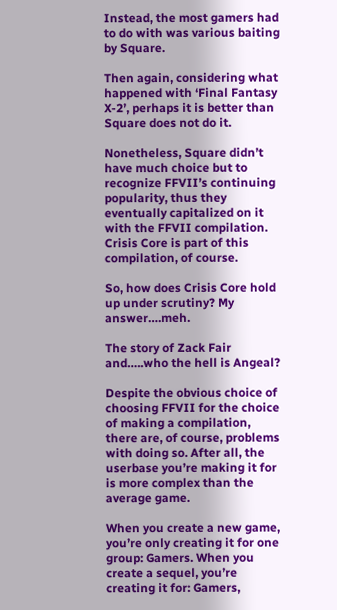Instead, the most gamers had to do with was various baiting by Square.

Then again, considering what happened with ‘Final Fantasy X-2’, perhaps it is better than Square does not do it.

Nonetheless, Square didn’t have much choice but to recognize FFVII’s continuing popularity, thus they eventually capitalized on it with the FFVII compilation. Crisis Core is part of this compilation, of course.

So, how does Crisis Core hold up under scrutiny? My answer….meh.

The story of Zack Fair and…..who the hell is Angeal?

Despite the obvious choice of choosing FFVII for the choice of making a compilation, there are, of course, problems with doing so. After all, the userbase you’re making it for is more complex than the average game.

When you create a new game, you’re only creating it for one group: Gamers. When you create a sequel, you’re creating it for: Gamers,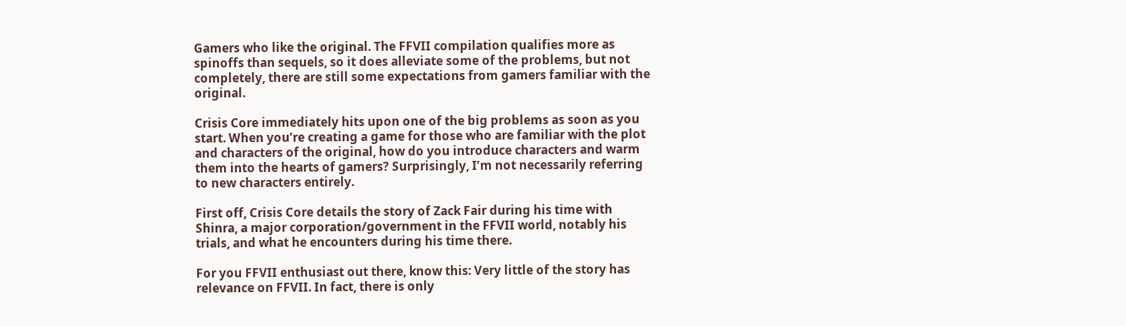Gamers who like the original. The FFVII compilation qualifies more as spinoffs than sequels, so it does alleviate some of the problems, but not completely, there are still some expectations from gamers familiar with the original.

Crisis Core immediately hits upon one of the big problems as soon as you start. When you’re creating a game for those who are familiar with the plot and characters of the original, how do you introduce characters and warm them into the hearts of gamers? Surprisingly, I’m not necessarily referring to new characters entirely.

First off, Crisis Core details the story of Zack Fair during his time with Shinra, a major corporation/government in the FFVII world, notably his trials, and what he encounters during his time there.

For you FFVII enthusiast out there, know this: Very little of the story has relevance on FFVII. In fact, there is only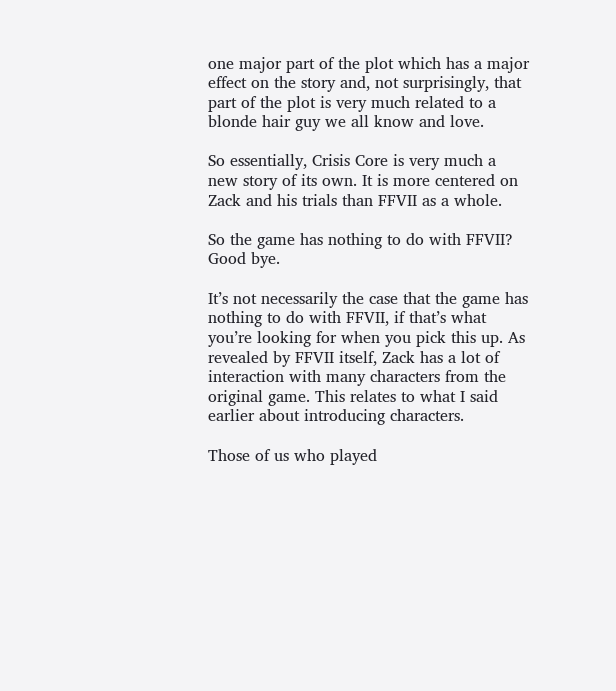one major part of the plot which has a major effect on the story and, not surprisingly, that part of the plot is very much related to a blonde hair guy we all know and love.

So essentially, Crisis Core is very much a new story of its own. It is more centered on Zack and his trials than FFVII as a whole.

So the game has nothing to do with FFVII? Good bye.

It’s not necessarily the case that the game has nothing to do with FFVII, if that’s what you’re looking for when you pick this up. As revealed by FFVII itself, Zack has a lot of interaction with many characters from the original game. This relates to what I said earlier about introducing characters.

Those of us who played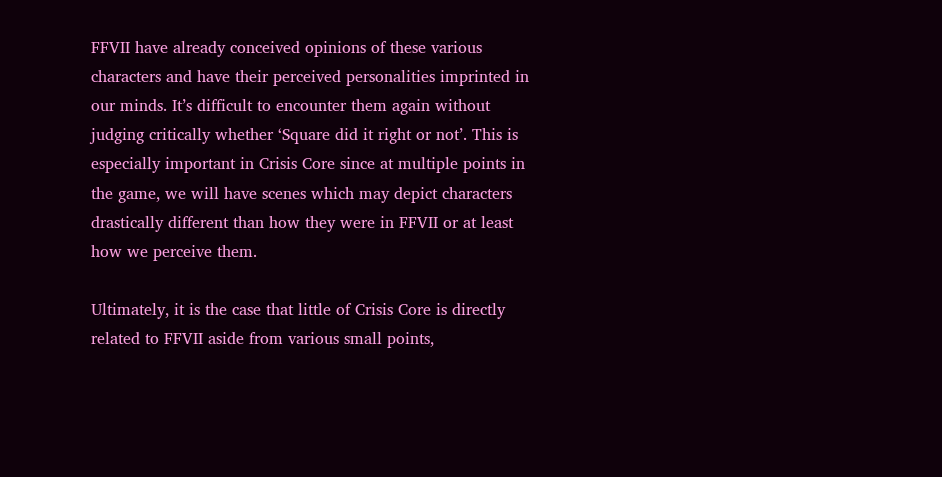FFVII have already conceived opinions of these various characters and have their perceived personalities imprinted in our minds. It’s difficult to encounter them again without judging critically whether ‘Square did it right or not’. This is especially important in Crisis Core since at multiple points in the game, we will have scenes which may depict characters drastically different than how they were in FFVII or at least how we perceive them.

Ultimately, it is the case that little of Crisis Core is directly related to FFVII aside from various small points,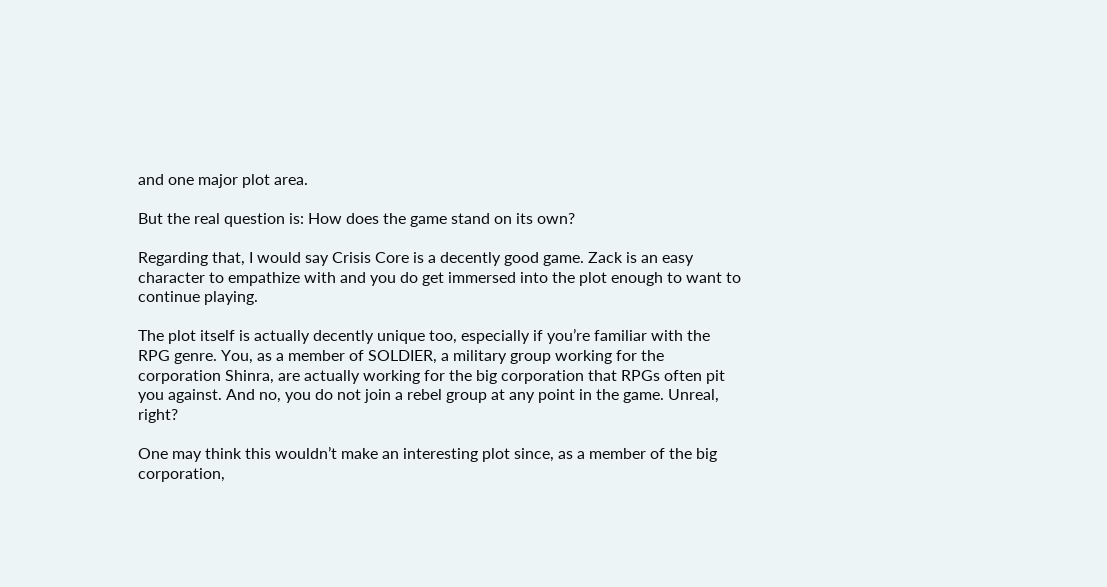and one major plot area.

But the real question is: How does the game stand on its own?

Regarding that, I would say Crisis Core is a decently good game. Zack is an easy character to empathize with and you do get immersed into the plot enough to want to continue playing.

The plot itself is actually decently unique too, especially if you’re familiar with the RPG genre. You, as a member of SOLDIER, a military group working for the corporation Shinra, are actually working for the big corporation that RPGs often pit you against. And no, you do not join a rebel group at any point in the game. Unreal, right?

One may think this wouldn’t make an interesting plot since, as a member of the big corporation,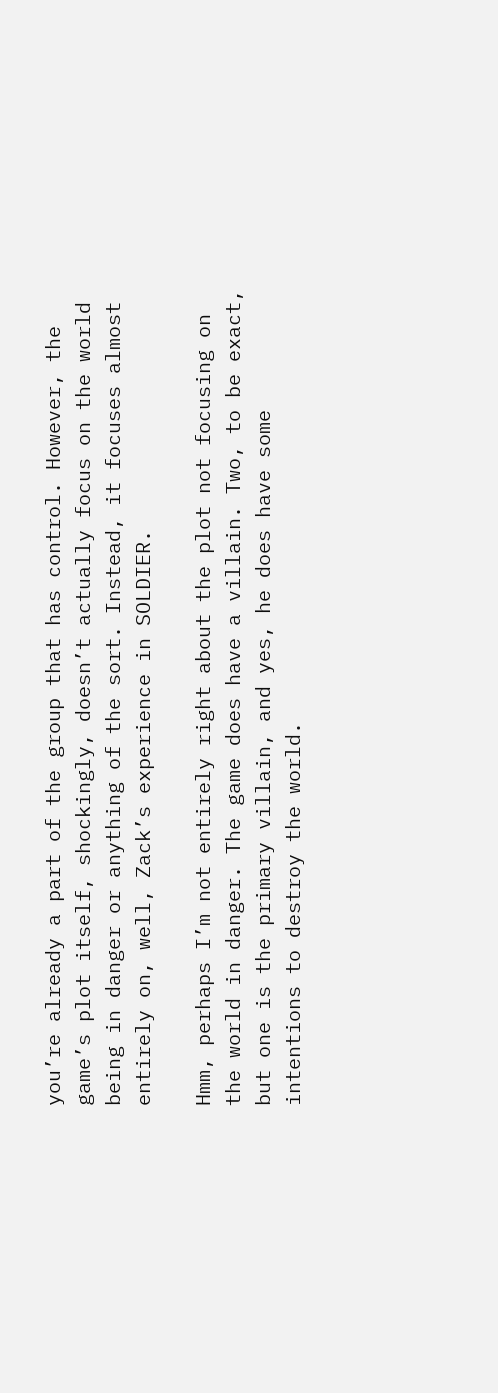you’re already a part of the group that has control. However, the game’s plot itself, shockingly, doesn’t actually focus on the world being in danger or anything of the sort. Instead, it focuses almost entirely on, well, Zack’s experience in SOLDIER.

Hmm, perhaps I’m not entirely right about the plot not focusing on the world in danger. The game does have a villain. Two, to be exact, but one is the primary villain, and yes, he does have some intentions to destroy the world.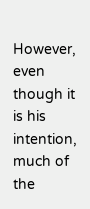However, even though it is his intention, much of the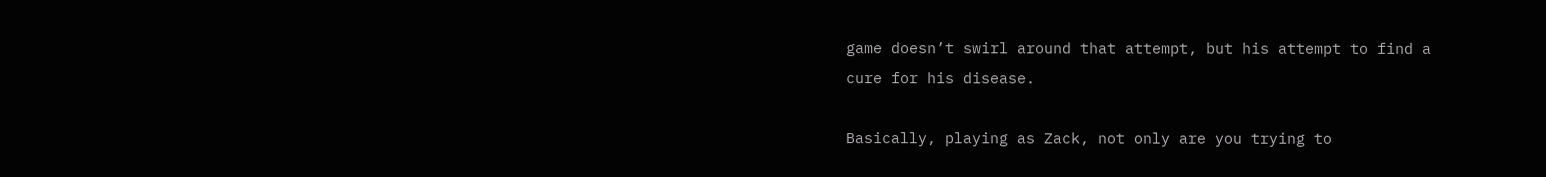game doesn’t swirl around that attempt, but his attempt to find a cure for his disease.

Basically, playing as Zack, not only are you trying to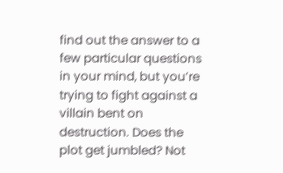find out the answer to a few particular questions in your mind, but you’re trying to fight against a villain bent on destruction. Does the plot get jumbled? Not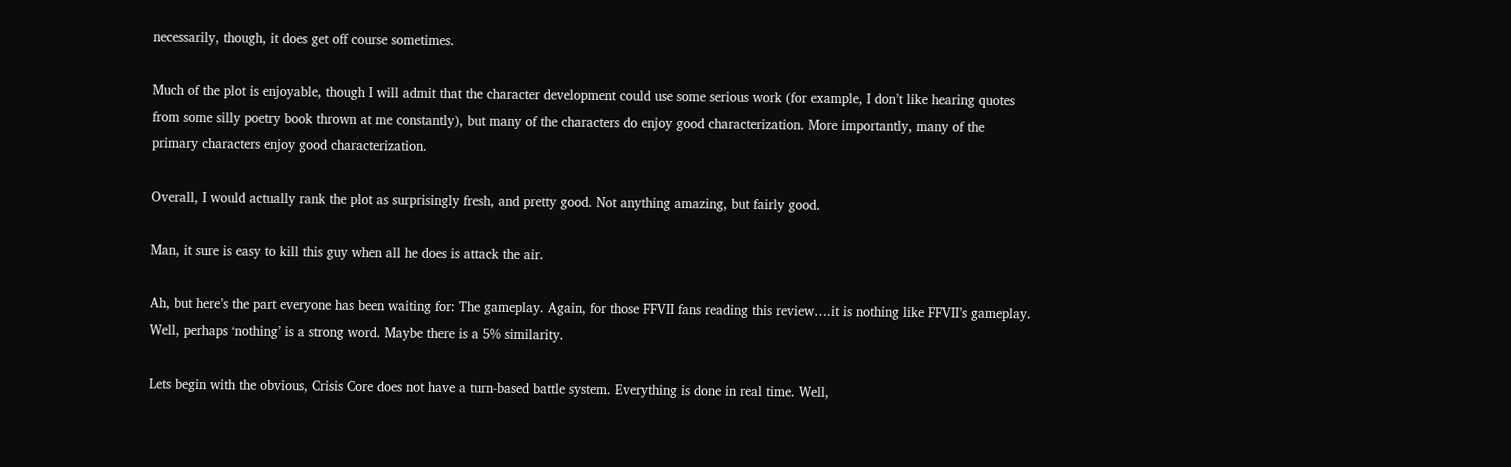necessarily, though, it does get off course sometimes.

Much of the plot is enjoyable, though I will admit that the character development could use some serious work (for example, I don’t like hearing quotes from some silly poetry book thrown at me constantly), but many of the characters do enjoy good characterization. More importantly, many of the primary characters enjoy good characterization.

Overall, I would actually rank the plot as surprisingly fresh, and pretty good. Not anything amazing, but fairly good.

Man, it sure is easy to kill this guy when all he does is attack the air.

Ah, but here’s the part everyone has been waiting for: The gameplay. Again, for those FFVII fans reading this review….it is nothing like FFVII’s gameplay. Well, perhaps ‘nothing’ is a strong word. Maybe there is a 5% similarity.

Lets begin with the obvious, Crisis Core does not have a turn-based battle system. Everything is done in real time. Well,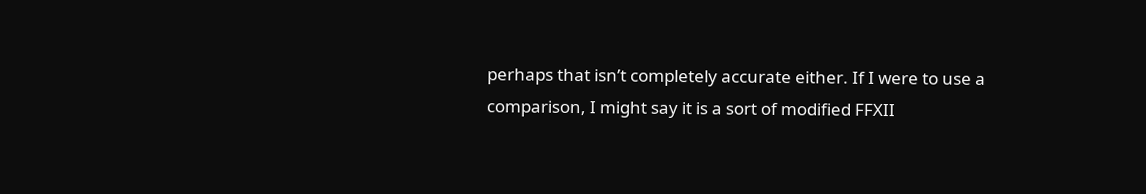perhaps that isn’t completely accurate either. If I were to use a comparison, I might say it is a sort of modified FFXII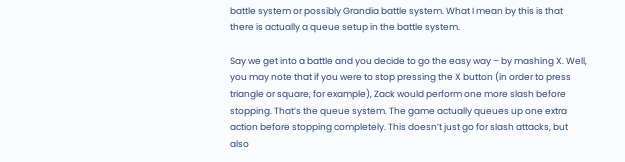battle system or possibly Grandia battle system. What I mean by this is that there is actually a queue setup in the battle system.

Say we get into a battle and you decide to go the easy way – by mashing X. Well, you may note that if you were to stop pressing the X button (in order to press triangle or square, for example), Zack would perform one more slash before stopping. That’s the queue system. The game actually queues up one extra action before stopping completely. This doesn’t just go for slash attacks, but also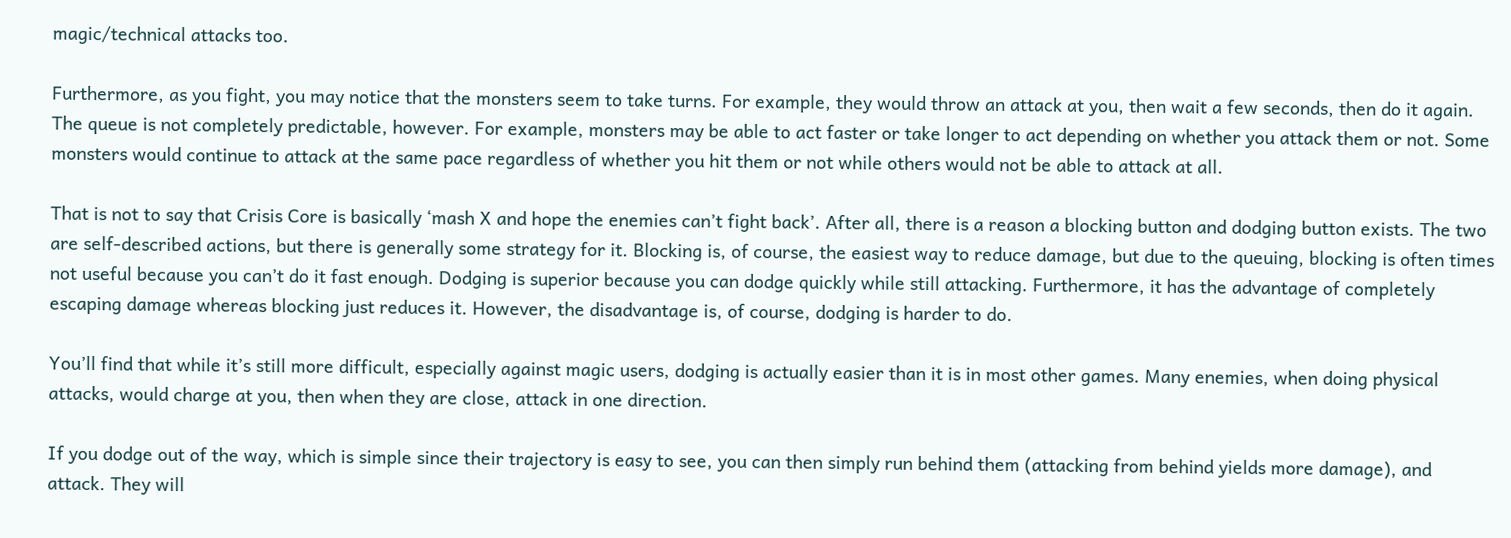magic/technical attacks too.

Furthermore, as you fight, you may notice that the monsters seem to take turns. For example, they would throw an attack at you, then wait a few seconds, then do it again. The queue is not completely predictable, however. For example, monsters may be able to act faster or take longer to act depending on whether you attack them or not. Some monsters would continue to attack at the same pace regardless of whether you hit them or not while others would not be able to attack at all.

That is not to say that Crisis Core is basically ‘mash X and hope the enemies can’t fight back’. After all, there is a reason a blocking button and dodging button exists. The two are self-described actions, but there is generally some strategy for it. Blocking is, of course, the easiest way to reduce damage, but due to the queuing, blocking is often times not useful because you can’t do it fast enough. Dodging is superior because you can dodge quickly while still attacking. Furthermore, it has the advantage of completely escaping damage whereas blocking just reduces it. However, the disadvantage is, of course, dodging is harder to do.

You’ll find that while it’s still more difficult, especially against magic users, dodging is actually easier than it is in most other games. Many enemies, when doing physical attacks, would charge at you, then when they are close, attack in one direction.

If you dodge out of the way, which is simple since their trajectory is easy to see, you can then simply run behind them (attacking from behind yields more damage), and attack. They will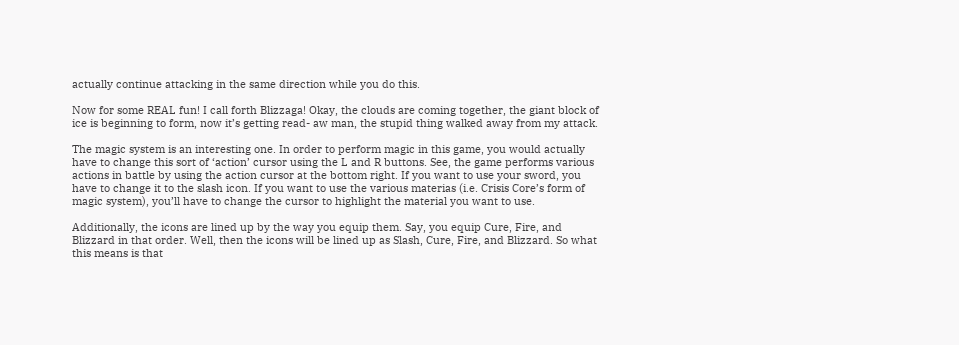actually continue attacking in the same direction while you do this.

Now for some REAL fun! I call forth Blizzaga! Okay, the clouds are coming together, the giant block of ice is beginning to form, now it’s getting read- aw man, the stupid thing walked away from my attack.

The magic system is an interesting one. In order to perform magic in this game, you would actually have to change this sort of ‘action’ cursor using the L and R buttons. See, the game performs various actions in battle by using the action cursor at the bottom right. If you want to use your sword, you have to change it to the slash icon. If you want to use the various materias (i.e. Crisis Core’s form of magic system), you’ll have to change the cursor to highlight the material you want to use.

Additionally, the icons are lined up by the way you equip them. Say, you equip Cure, Fire, and Blizzard in that order. Well, then the icons will be lined up as Slash, Cure, Fire, and Blizzard. So what this means is that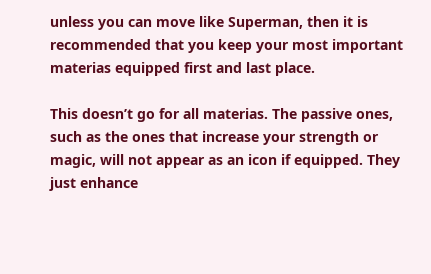unless you can move like Superman, then it is recommended that you keep your most important materias equipped first and last place.

This doesn’t go for all materias. The passive ones, such as the ones that increase your strength or magic, will not appear as an icon if equipped. They just enhance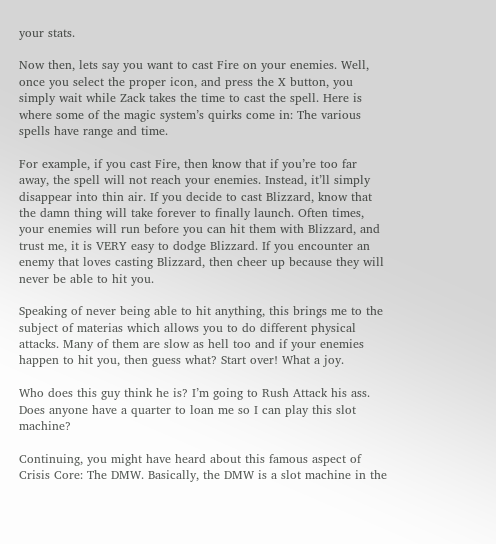your stats.

Now then, lets say you want to cast Fire on your enemies. Well, once you select the proper icon, and press the X button, you simply wait while Zack takes the time to cast the spell. Here is where some of the magic system’s quirks come in: The various spells have range and time.

For example, if you cast Fire, then know that if you’re too far away, the spell will not reach your enemies. Instead, it’ll simply disappear into thin air. If you decide to cast Blizzard, know that the damn thing will take forever to finally launch. Often times, your enemies will run before you can hit them with Blizzard, and trust me, it is VERY easy to dodge Blizzard. If you encounter an enemy that loves casting Blizzard, then cheer up because they will never be able to hit you.

Speaking of never being able to hit anything, this brings me to the subject of materias which allows you to do different physical attacks. Many of them are slow as hell too and if your enemies happen to hit you, then guess what? Start over! What a joy.

Who does this guy think he is? I’m going to Rush Attack his ass. Does anyone have a quarter to loan me so I can play this slot machine?

Continuing, you might have heard about this famous aspect of Crisis Core: The DMW. Basically, the DMW is a slot machine in the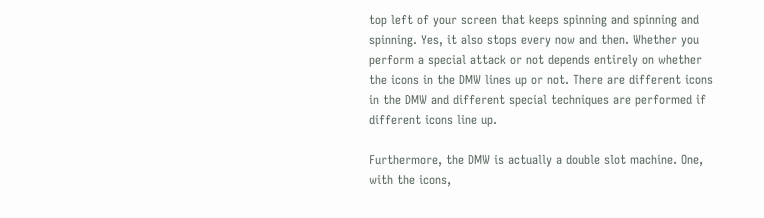top left of your screen that keeps spinning and spinning and spinning. Yes, it also stops every now and then. Whether you perform a special attack or not depends entirely on whether the icons in the DMW lines up or not. There are different icons in the DMW and different special techniques are performed if different icons line up.

Furthermore, the DMW is actually a double slot machine. One, with the icons,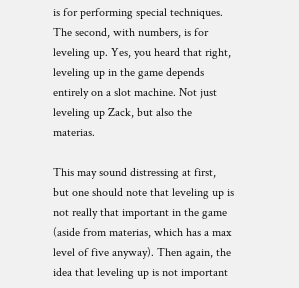is for performing special techniques. The second, with numbers, is for leveling up. Yes, you heard that right, leveling up in the game depends entirely on a slot machine. Not just leveling up Zack, but also the materias.

This may sound distressing at first, but one should note that leveling up is not really that important in the game (aside from materias, which has a max level of five anyway). Then again, the idea that leveling up is not important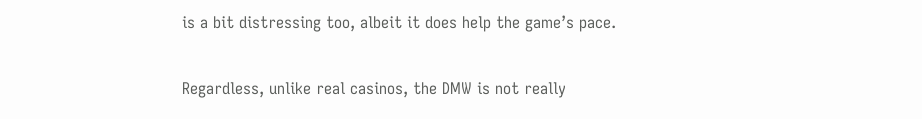is a bit distressing too, albeit it does help the game’s pace.

Regardless, unlike real casinos, the DMW is not really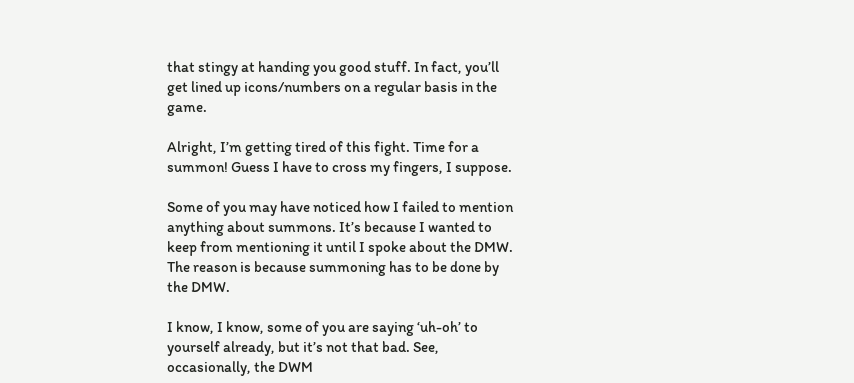that stingy at handing you good stuff. In fact, you’ll get lined up icons/numbers on a regular basis in the game.

Alright, I’m getting tired of this fight. Time for a summon! Guess I have to cross my fingers, I suppose.

Some of you may have noticed how I failed to mention anything about summons. It’s because I wanted to keep from mentioning it until I spoke about the DMW. The reason is because summoning has to be done by the DMW.

I know, I know, some of you are saying ‘uh-oh’ to yourself already, but it’s not that bad. See, occasionally, the DWM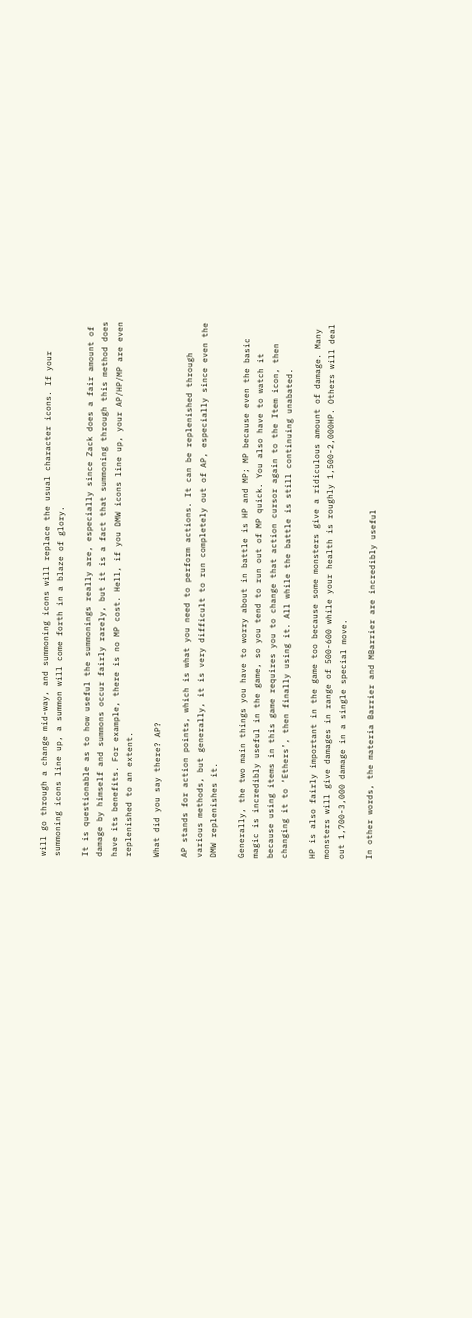will go through a change mid-way, and summoning icons will replace the usual character icons. If your summoning icons line up, a summon will come forth in a blaze of glory.

It is questionable as to how useful the summonings really are, especially since Zack does a fair amount of damage by himself and summons occur fairly rarely, but it is a fact that summoning through this method does have its benefits. For example, there is no MP cost. Hell, if you DMW icons line up, your AP/HP/MP are even replenished to an extent.

What did you say there? AP?

AP stands for action points, which is what you need to perform actions. It can be replenished through various methods, but generally, it is very difficult to run completely out of AP, especially since even the DMW replenishes it.

Generally, the two main things you have to worry about in battle is HP and MP; MP because even the basic magic is incredibly useful in the game, so you tend to run out of MP quick. You also have to watch it because using items in this game requires you to change that action cursor again to the Item icon, then changing it to ‘Ethers’, then finally using it. All while the battle is still continuing unabated.

HP is also fairly important in the game too because some monsters give a ridiculous amount of damage. Many monsters will give damages in range of 500-600 while your health is roughly 1,500-2,000HP. Others will deal out 1,700-3,000 damage in a single special move.

In other words, the materia Barrier and MBarrier are incredibly useful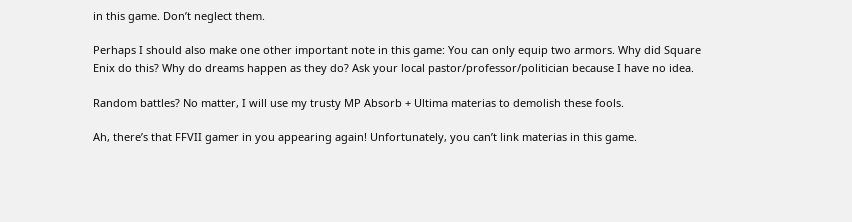in this game. Don’t neglect them.

Perhaps I should also make one other important note in this game: You can only equip two armors. Why did Square Enix do this? Why do dreams happen as they do? Ask your local pastor/professor/politician because I have no idea.

Random battles? No matter, I will use my trusty MP Absorb + Ultima materias to demolish these fools.

Ah, there’s that FFVII gamer in you appearing again! Unfortunately, you can’t link materias in this game.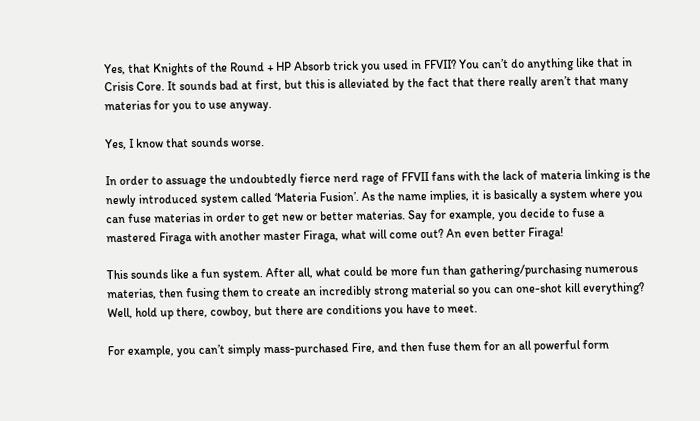Yes, that Knights of the Round + HP Absorb trick you used in FFVII? You can’t do anything like that in Crisis Core. It sounds bad at first, but this is alleviated by the fact that there really aren’t that many materias for you to use anyway.

Yes, I know that sounds worse.

In order to assuage the undoubtedly fierce nerd rage of FFVII fans with the lack of materia linking is the newly introduced system called ‘Materia Fusion’. As the name implies, it is basically a system where you can fuse materias in order to get new or better materias. Say for example, you decide to fuse a mastered Firaga with another master Firaga, what will come out? An even better Firaga!

This sounds like a fun system. After all, what could be more fun than gathering/purchasing numerous materias, then fusing them to create an incredibly strong material so you can one-shot kill everything? Well, hold up there, cowboy, but there are conditions you have to meet.

For example, you can’t simply mass-purchased Fire, and then fuse them for an all powerful form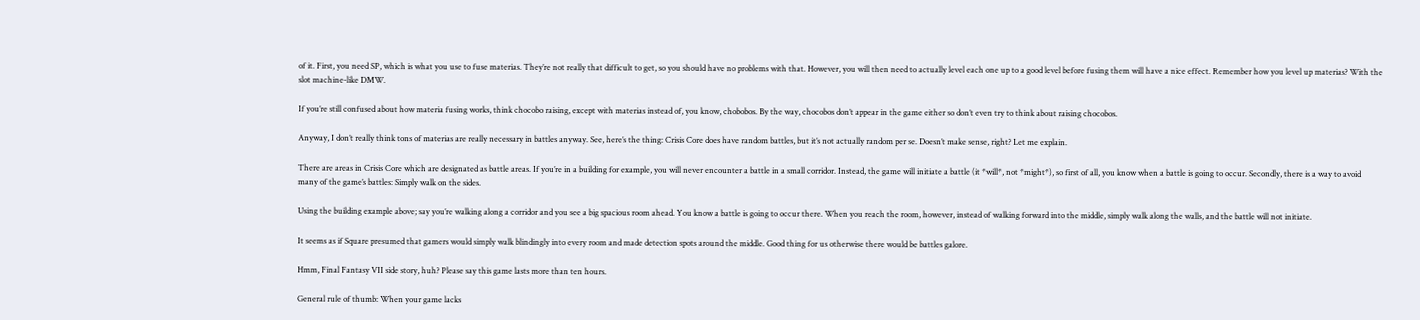of it. First, you need SP, which is what you use to fuse materias. They’re not really that difficult to get, so you should have no problems with that. However, you will then need to actually level each one up to a good level before fusing them will have a nice effect. Remember how you level up materias? With the slot machine-like DMW.

If you’re still confused about how materia fusing works, think chocobo raising, except with materias instead of, you know, chobobos. By the way, chocobos don’t appear in the game either so don’t even try to think about raising chocobos.

Anyway, I don’t really think tons of materias are really necessary in battles anyway. See, here’s the thing: Crisis Core does have random battles, but it’s not actually random per se. Doesn’t make sense, right? Let me explain.

There are areas in Crisis Core which are designated as battle areas. If you’re in a building for example, you will never encounter a battle in a small corridor. Instead, the game will initiate a battle (it *will*, not *might*), so first of all, you know when a battle is going to occur. Secondly, there is a way to avoid many of the game’s battles: Simply walk on the sides.

Using the building example above; say you’re walking along a corridor and you see a big spacious room ahead. You know a battle is going to occur there. When you reach the room, however, instead of walking forward into the middle, simply walk along the walls, and the battle will not initiate.

It seems as if Square presumed that gamers would simply walk blindingly into every room and made detection spots around the middle. Good thing for us otherwise there would be battles galore.

Hmm, Final Fantasy VII side story, huh? Please say this game lasts more than ten hours.

General rule of thumb: When your game lacks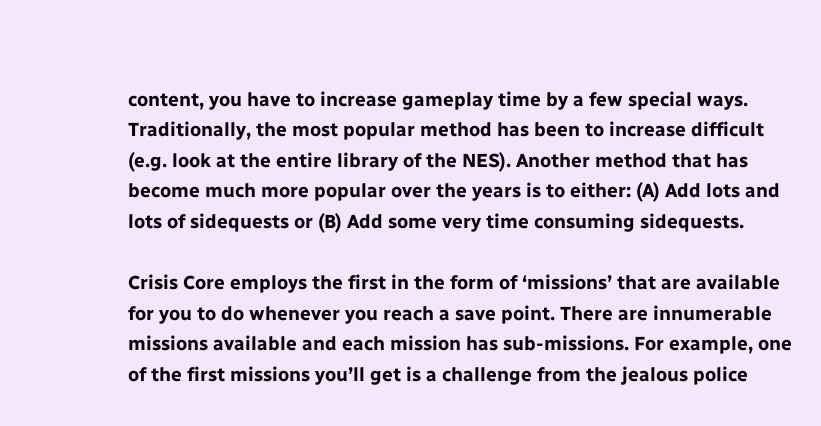content, you have to increase gameplay time by a few special ways. Traditionally, the most popular method has been to increase difficult (e.g. look at the entire library of the NES). Another method that has become much more popular over the years is to either: (A) Add lots and lots of sidequests or (B) Add some very time consuming sidequests.

Crisis Core employs the first in the form of ‘missions’ that are available for you to do whenever you reach a save point. There are innumerable missions available and each mission has sub-missions. For example, one of the first missions you’ll get is a challenge from the jealous police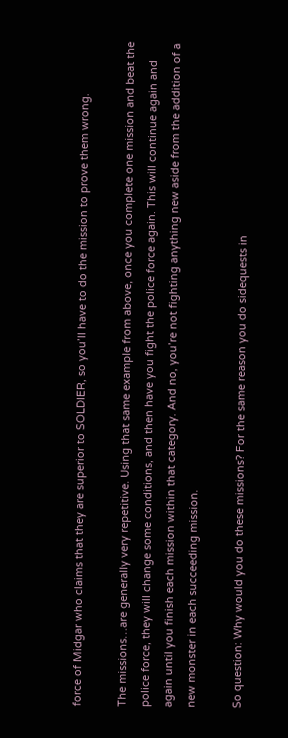force of Midgar who claims that they are superior to SOLDIER, so you’ll have to do the mission to prove them wrong.

The missions…are generally very repetitive. Using that same example from above, once you complete one mission and beat the police force, they will change some conditions, and then have you fight the police force again. This will continue again and again until you finish each mission within that category. And no, you’re not fighting anything new aside from the addition of a new monster in each succeeding mission.

So question: Why would you do these missions? For the same reason you do sidequests in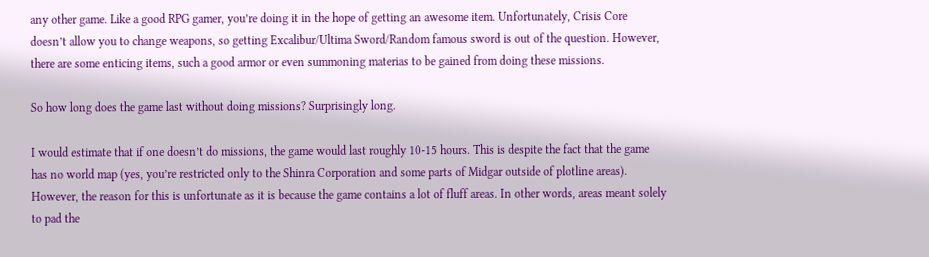any other game. Like a good RPG gamer, you’re doing it in the hope of getting an awesome item. Unfortunately, Crisis Core doesn’t allow you to change weapons, so getting Excalibur/Ultima Sword/Random famous sword is out of the question. However, there are some enticing items, such a good armor or even summoning materias to be gained from doing these missions.

So how long does the game last without doing missions? Surprisingly long.

I would estimate that if one doesn’t do missions, the game would last roughly 10-15 hours. This is despite the fact that the game has no world map (yes, you’re restricted only to the Shinra Corporation and some parts of Midgar outside of plotline areas). However, the reason for this is unfortunate as it is because the game contains a lot of fluff areas. In other words, areas meant solely to pad the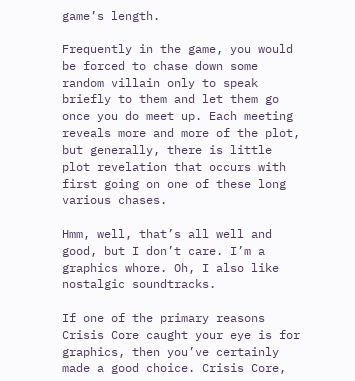game’s length.

Frequently in the game, you would be forced to chase down some random villain only to speak briefly to them and let them go once you do meet up. Each meeting reveals more and more of the plot, but generally, there is little plot revelation that occurs with first going on one of these long various chases.

Hmm, well, that’s all well and good, but I don’t care. I’m a graphics whore. Oh, I also like nostalgic soundtracks.

If one of the primary reasons Crisis Core caught your eye is for graphics, then you’ve certainly made a good choice. Crisis Core,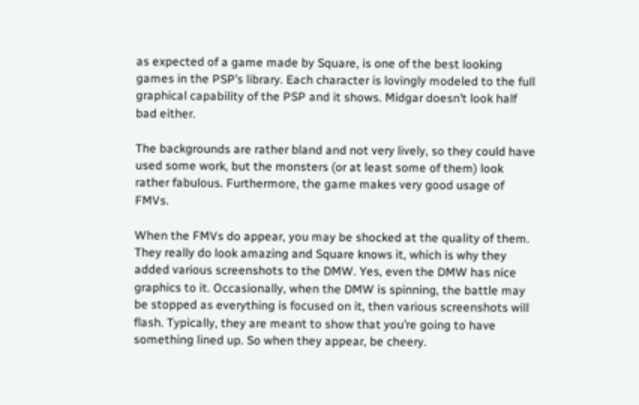as expected of a game made by Square, is one of the best looking games in the PSP’s library. Each character is lovingly modeled to the full graphical capability of the PSP and it shows. Midgar doesn’t look half bad either.

The backgrounds are rather bland and not very lively, so they could have used some work, but the monsters (or at least some of them) look rather fabulous. Furthermore, the game makes very good usage of FMVs.

When the FMVs do appear, you may be shocked at the quality of them. They really do look amazing and Square knows it, which is why they added various screenshots to the DMW. Yes, even the DMW has nice graphics to it. Occasionally, when the DMW is spinning, the battle may be stopped as everything is focused on it, then various screenshots will flash. Typically, they are meant to show that you’re going to have something lined up. So when they appear, be cheery.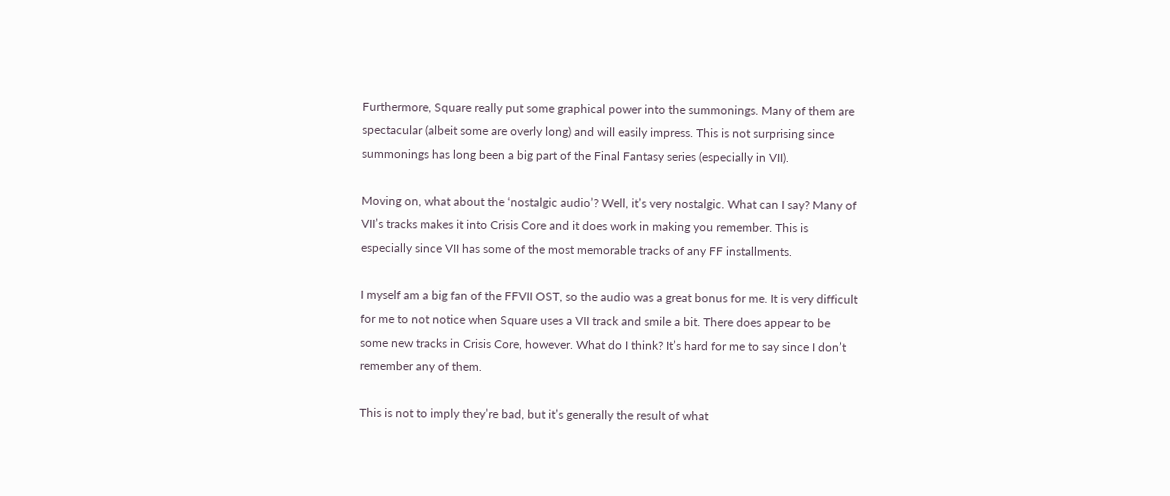Furthermore, Square really put some graphical power into the summonings. Many of them are spectacular (albeit some are overly long) and will easily impress. This is not surprising since summonings has long been a big part of the Final Fantasy series (especially in VII).

Moving on, what about the ‘nostalgic audio’? Well, it’s very nostalgic. What can I say? Many of VII’s tracks makes it into Crisis Core and it does work in making you remember. This is especially since VII has some of the most memorable tracks of any FF installments.

I myself am a big fan of the FFVII OST, so the audio was a great bonus for me. It is very difficult for me to not notice when Square uses a VII track and smile a bit. There does appear to be some new tracks in Crisis Core, however. What do I think? It’s hard for me to say since I don’t remember any of them.

This is not to imply they’re bad, but it’s generally the result of what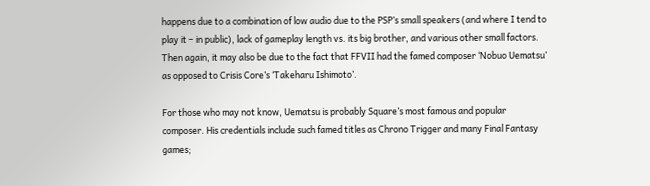happens due to a combination of low audio due to the PSP’s small speakers (and where I tend to play it – in public), lack of gameplay length vs. its big brother, and various other small factors. Then again, it may also be due to the fact that FFVII had the famed composer ‘Nobuo Uematsu’ as opposed to Crisis Core’s ‘Takeharu Ishimoto’.

For those who may not know, Uematsu is probably Square’s most famous and popular composer. His credentials include such famed titles as Chrono Trigger and many Final Fantasy games;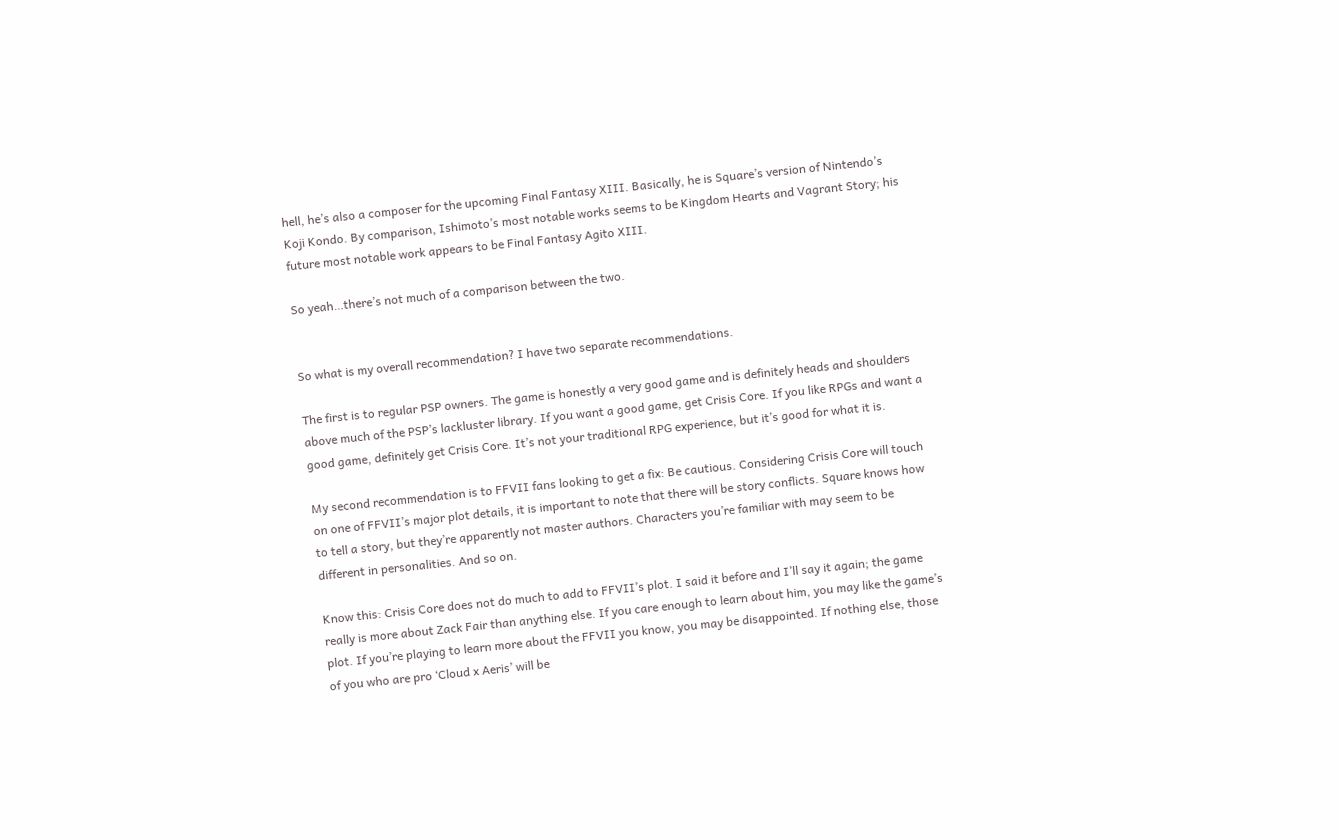hell, he’s also a composer for the upcoming Final Fantasy XIII. Basically, he is Square’s version of Nintendo’s Koji Kondo. By comparison, Ishimoto’s most notable works seems to be Kingdom Hearts and Vagrant Story; his future most notable work appears to be Final Fantasy Agito XIII.

So yeah…there’s not much of a comparison between the two.


So what is my overall recommendation? I have two separate recommendations.

The first is to regular PSP owners. The game is honestly a very good game and is definitely heads and shoulders above much of the PSP’s lackluster library. If you want a good game, get Crisis Core. If you like RPGs and want a good game, definitely get Crisis Core. It’s not your traditional RPG experience, but it’s good for what it is.

My second recommendation is to FFVII fans looking to get a fix: Be cautious. Considering Crisis Core will touch on one of FFVII’s major plot details, it is important to note that there will be story conflicts. Square knows how to tell a story, but they’re apparently not master authors. Characters you’re familiar with may seem to be different in personalities. And so on.

Know this: Crisis Core does not do much to add to FFVII’s plot. I said it before and I’ll say it again; the game really is more about Zack Fair than anything else. If you care enough to learn about him, you may like the game’s plot. If you’re playing to learn more about the FFVII you know, you may be disappointed. If nothing else, those of you who are pro ‘Cloud x Aeris’ will be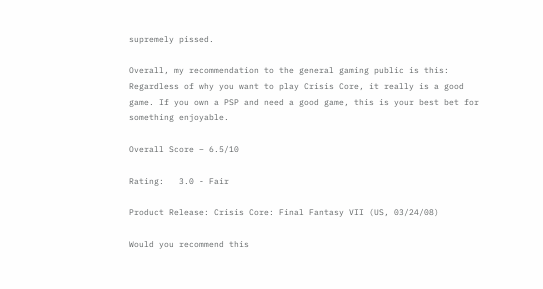supremely pissed.

Overall, my recommendation to the general gaming public is this: Regardless of why you want to play Crisis Core, it really is a good game. If you own a PSP and need a good game, this is your best bet for something enjoyable.

Overall Score – 6.5/10

Rating:   3.0 - Fair

Product Release: Crisis Core: Final Fantasy VII (US, 03/24/08)

Would you recommend this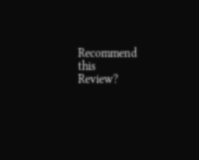Recommend this
Review?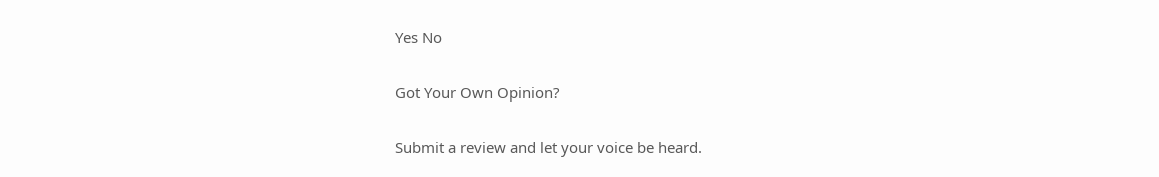Yes No

Got Your Own Opinion?

Submit a review and let your voice be heard.